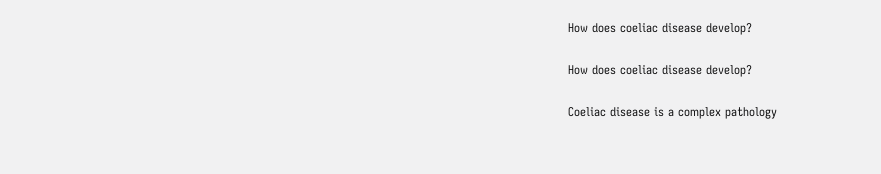How does coeliac disease develop?

How does coeliac disease develop?

Coeliac disease is a complex pathology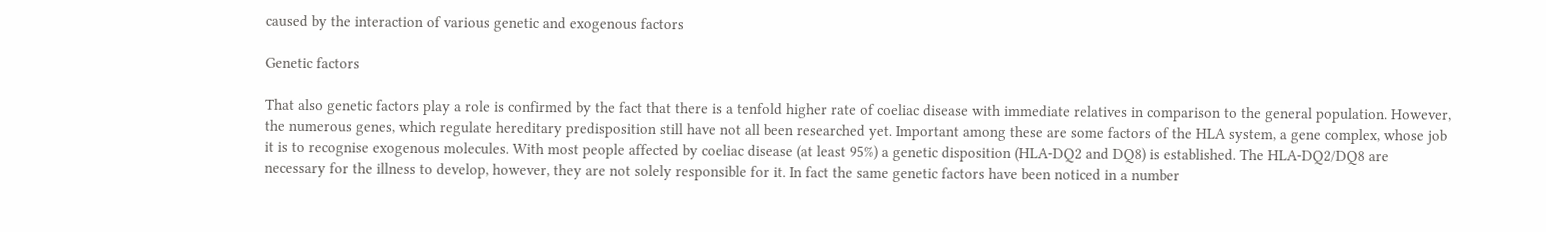caused by the interaction of various genetic and exogenous factors

Genetic factors

That also genetic factors play a role is confirmed by the fact that there is a tenfold higher rate of coeliac disease with immediate relatives in comparison to the general population. However, the numerous genes, which regulate hereditary predisposition still have not all been researched yet. Important among these are some factors of the HLA system, a gene complex, whose job it is to recognise exogenous molecules. With most people affected by coeliac disease (at least 95%) a genetic disposition (HLA-DQ2 and DQ8) is established. The HLA-DQ2/DQ8 are necessary for the illness to develop, however, they are not solely responsible for it. In fact the same genetic factors have been noticed in a number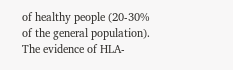of healthy people (20-30% of the general population). The evidence of HLA-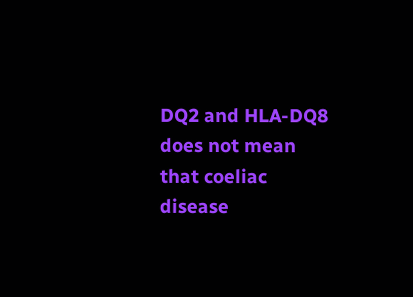DQ2 and HLA-DQ8 does not mean that coeliac disease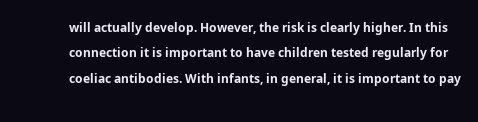will actually develop. However, the risk is clearly higher. In this connection it is important to have children tested regularly for coeliac antibodies. With infants, in general, it is important to pay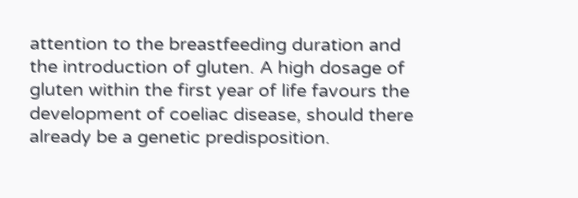attention to the breastfeeding duration and the introduction of gluten. A high dosage of gluten within the first year of life favours the development of coeliac disease, should there already be a genetic predisposition.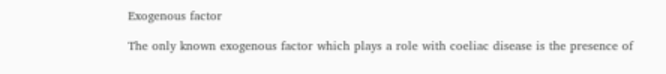Exogenous factor

The only known exogenous factor which plays a role with coeliac disease is the presence of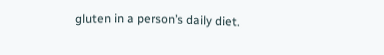gluten in a person’s daily diet.